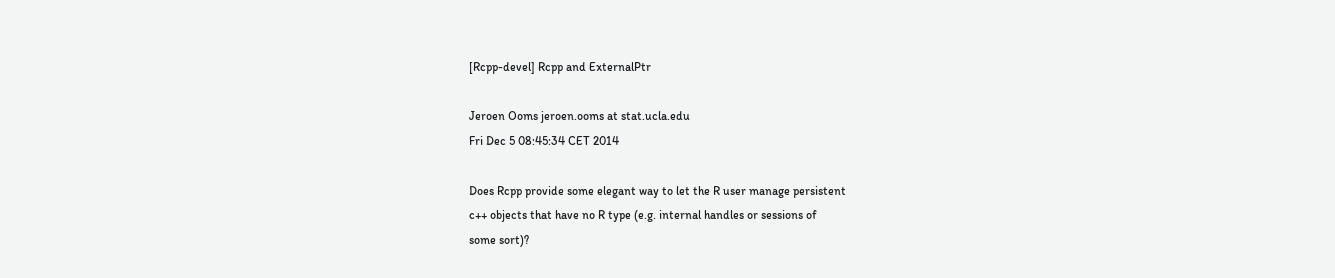[Rcpp-devel] Rcpp and ExternalPtr

Jeroen Ooms jeroen.ooms at stat.ucla.edu
Fri Dec 5 08:45:34 CET 2014

Does Rcpp provide some elegant way to let the R user manage persistent
c++ objects that have no R type (e.g. internal handles or sessions of
some sort)?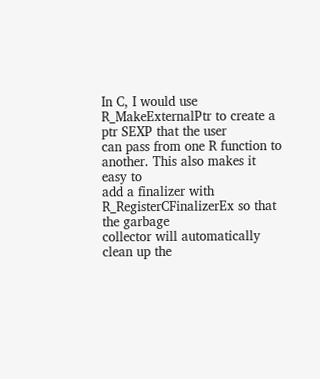In C, I would use R_MakeExternalPtr to create a ptr SEXP that the user
can pass from one R function to another. This also makes it easy to
add a finalizer with R_RegisterCFinalizerEx so that the garbage
collector will automatically clean up the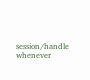session/handle whenever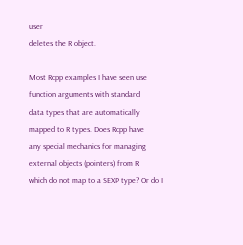user
deletes the R object.

Most Rcpp examples I have seen use function arguments with standard
data types that are automatically mapped to R types. Does Rcpp have
any special mechanics for managing external objects (pointers) from R
which do not map to a SEXP type? Or do I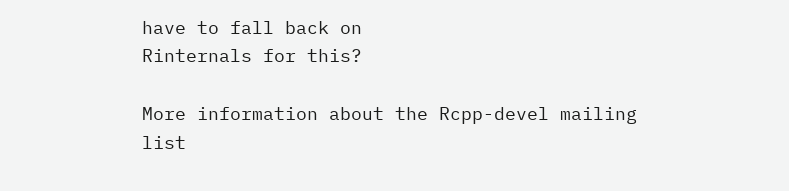have to fall back on
Rinternals for this?

More information about the Rcpp-devel mailing list